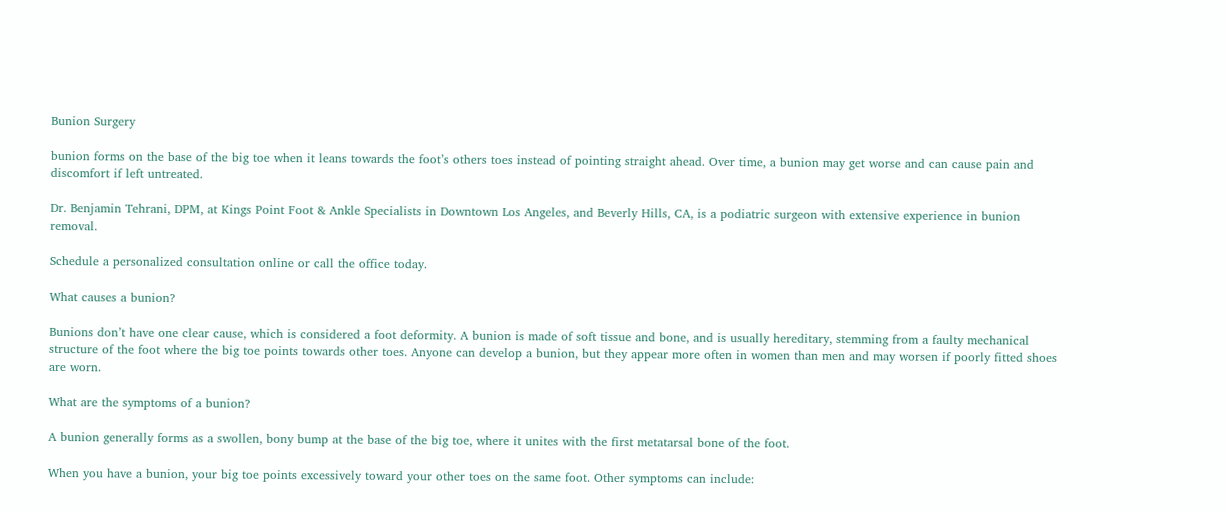Bunion Surgery

bunion forms on the base of the big toe when it leans towards the foot’s others toes instead of pointing straight ahead. Over time, a bunion may get worse and can cause pain and discomfort if left untreated.

Dr. Benjamin Tehrani, DPM, at Kings Point Foot & Ankle Specialists in Downtown Los Angeles, and Beverly Hills, CA, is a podiatric surgeon with extensive experience in bunion removal.

Schedule a personalized consultation online or call the office today.

What causes a bunion?

Bunions don’t have one clear cause, which is considered a foot deformity. A bunion is made of soft tissue and bone, and is usually hereditary, stemming from a faulty mechanical structure of the foot where the big toe points towards other toes. Anyone can develop a bunion, but they appear more often in women than men and may worsen if poorly fitted shoes are worn.

What are the symptoms of a bunion?

A bunion generally forms as a swollen, bony bump at the base of the big toe, where it unites with the first metatarsal bone of the foot.

When you have a bunion, your big toe points excessively toward your other toes on the same foot. Other symptoms can include: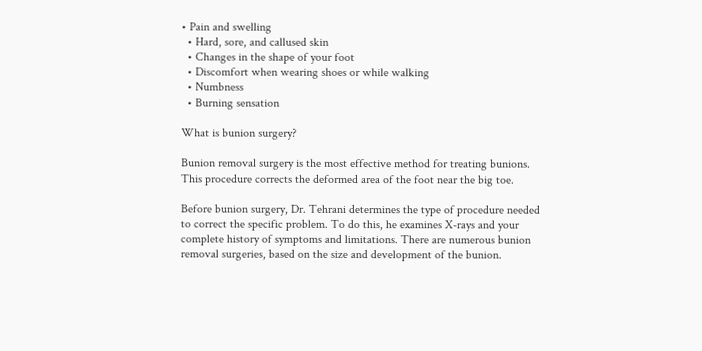• Pain and swelling
  • Hard, sore, and callused skin
  • Changes in the shape of your foot
  • Discomfort when wearing shoes or while walking
  • Numbness
  • Burning sensation

What is bunion surgery?

Bunion removal surgery is the most effective method for treating bunions. This procedure corrects the deformed area of the foot near the big toe.

Before bunion surgery, Dr. Tehrani determines the type of procedure needed to correct the specific problem. To do this, he examines X-rays and your complete history of symptoms and limitations. There are numerous bunion removal surgeries, based on the size and development of the bunion.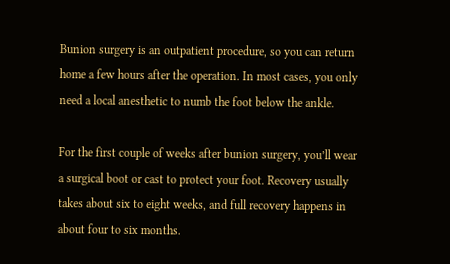Bunion surgery is an outpatient procedure, so you can return home a few hours after the operation. In most cases, you only need a local anesthetic to numb the foot below the ankle.

For the first couple of weeks after bunion surgery, you’ll wear a surgical boot or cast to protect your foot. Recovery usually takes about six to eight weeks, and full recovery happens in about four to six months.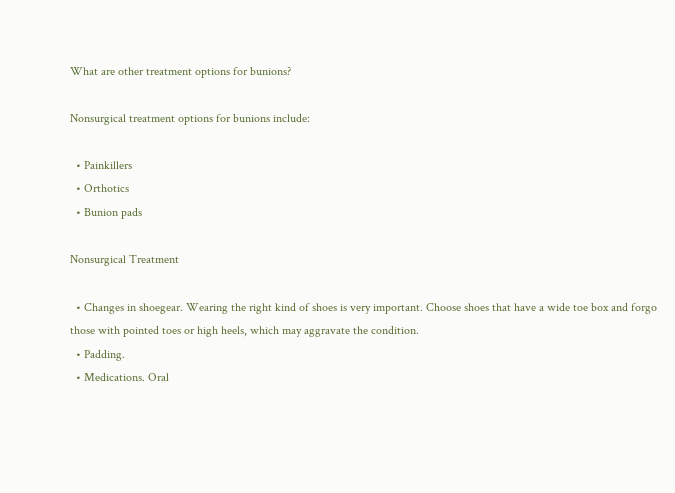What are other treatment options for bunions?

Nonsurgical treatment options for bunions include:

  • Painkillers
  • Orthotics
  • Bunion pads

Nonsurgical Treatment

  • Changes in shoegear. Wearing the right kind of shoes is very important. Choose shoes that have a wide toe box and forgo those with pointed toes or high heels, which may aggravate the condition.
  • Padding.
  • Medications. Oral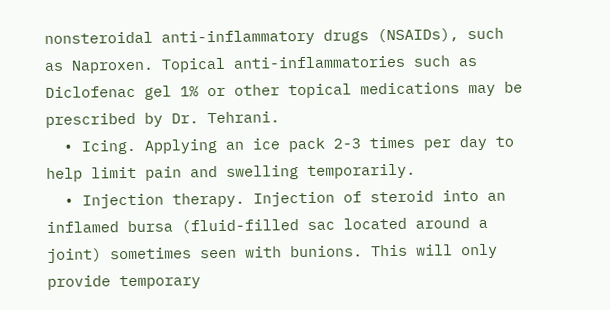nonsteroidal anti-inflammatory drugs (NSAIDs), such as Naproxen. Topical anti-inflammatories such as Diclofenac gel 1% or other topical medications may be prescribed by Dr. Tehrani.
  • Icing. Applying an ice pack 2-3 times per day to help limit pain and swelling temporarily.
  • Injection therapy. Injection of steroid into an inflamed bursa (fluid-filled sac located around a joint) sometimes seen with bunions. This will only provide temporary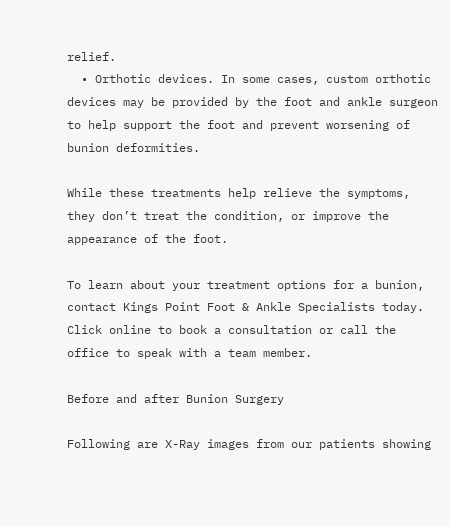relief.
  • Orthotic devices. In some cases, custom orthotic devices may be provided by the foot and ankle surgeon to help support the foot and prevent worsening of bunion deformities.

While these treatments help relieve the symptoms, they don’t treat the condition, or improve the appearance of the foot.

To learn about your treatment options for a bunion, contact Kings Point Foot & Ankle Specialists today. Click online to book a consultation or call the office to speak with a team member.

Before and after Bunion Surgery

Following are X-Ray images from our patients showing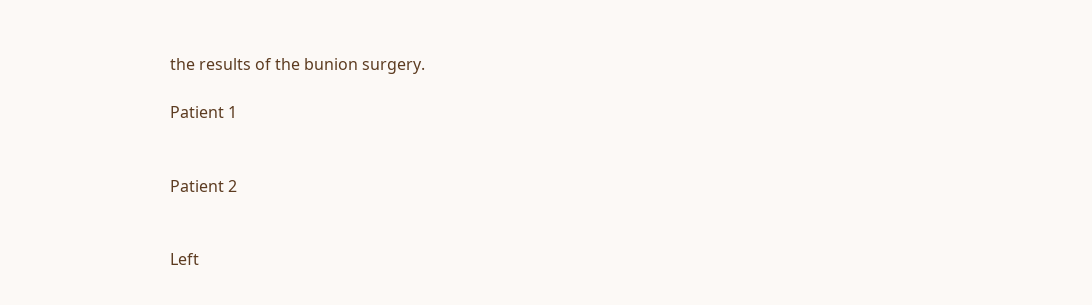the results of the bunion surgery.

Patient 1


Patient 2


Left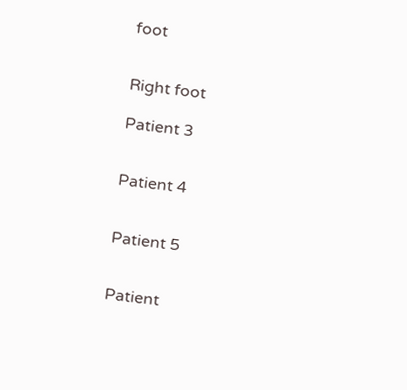foot


Right foot

Patient 3


Patient 4


Patient 5


Patient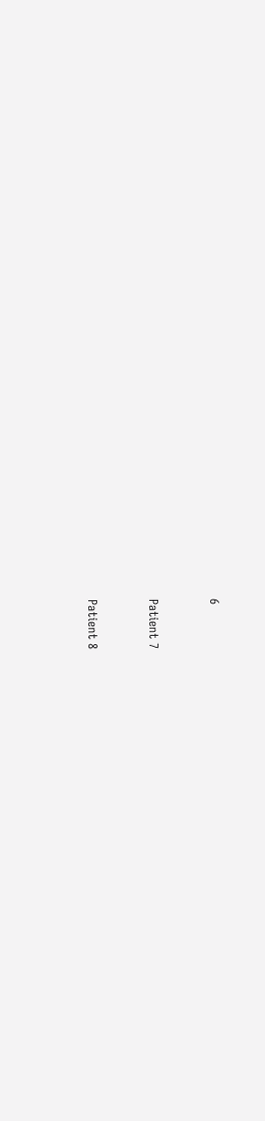6


Patient 7


Patient 8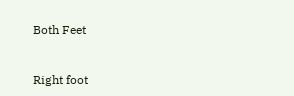Both Feet


Right foot